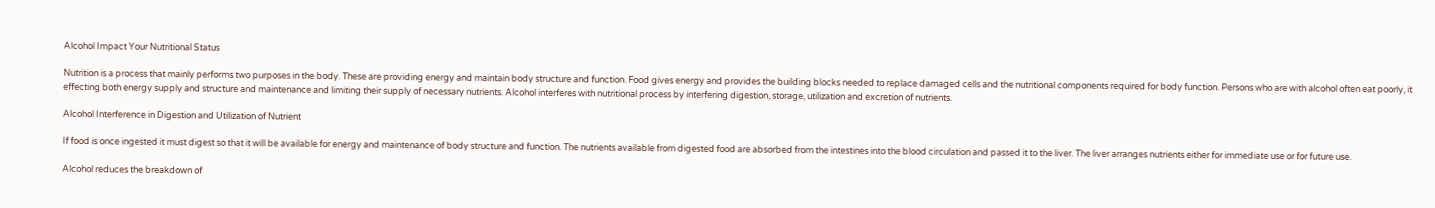Alcohol Impact Your Nutritional Status

Nutrition is a process that mainly performs two purposes in the body. These are providing energy and maintain body structure and function. Food gives energy and provides the building blocks needed to replace damaged cells and the nutritional components required for body function. Persons who are with alcohol often eat poorly, it effecting both energy supply and structure and maintenance and limiting their supply of necessary nutrients. Alcohol interferes with nutritional process by interfering digestion, storage, utilization and excretion of nutrients.

Alcohol Interference in Digestion and Utilization of Nutrient

If food is once ingested it must digest so that it will be available for energy and maintenance of body structure and function. The nutrients available from digested food are absorbed from the intestines into the blood circulation and passed it to the liver. The liver arranges nutrients either for immediate use or for future use.

Alcohol reduces the breakdown of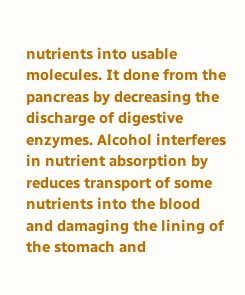nutrients into usable molecules. It done from the pancreas by decreasing the discharge of digestive enzymes. Alcohol interferes in nutrient absorption by reduces transport of some nutrients into the blood and damaging the lining of the stomach and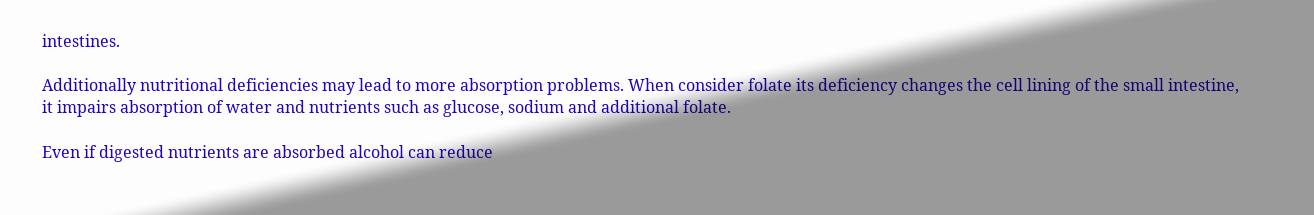intestines.

Additionally nutritional deficiencies may lead to more absorption problems. When consider folate its deficiency changes the cell lining of the small intestine, it impairs absorption of water and nutrients such as glucose, sodium and additional folate.

Even if digested nutrients are absorbed alcohol can reduce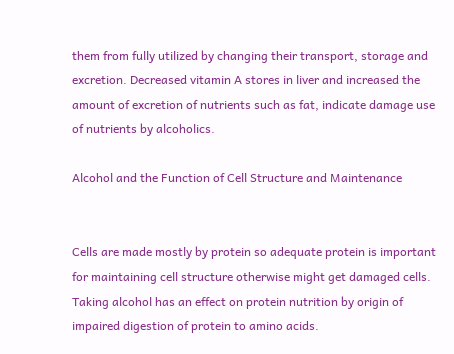them from fully utilized by changing their transport, storage and excretion. Decreased vitamin A stores in liver and increased the amount of excretion of nutrients such as fat, indicate damage use of nutrients by alcoholics.

Alcohol and the Function of Cell Structure and Maintenance


Cells are made mostly by protein so adequate protein is important for maintaining cell structure otherwise might get damaged cells. Taking alcohol has an effect on protein nutrition by origin of impaired digestion of protein to amino acids.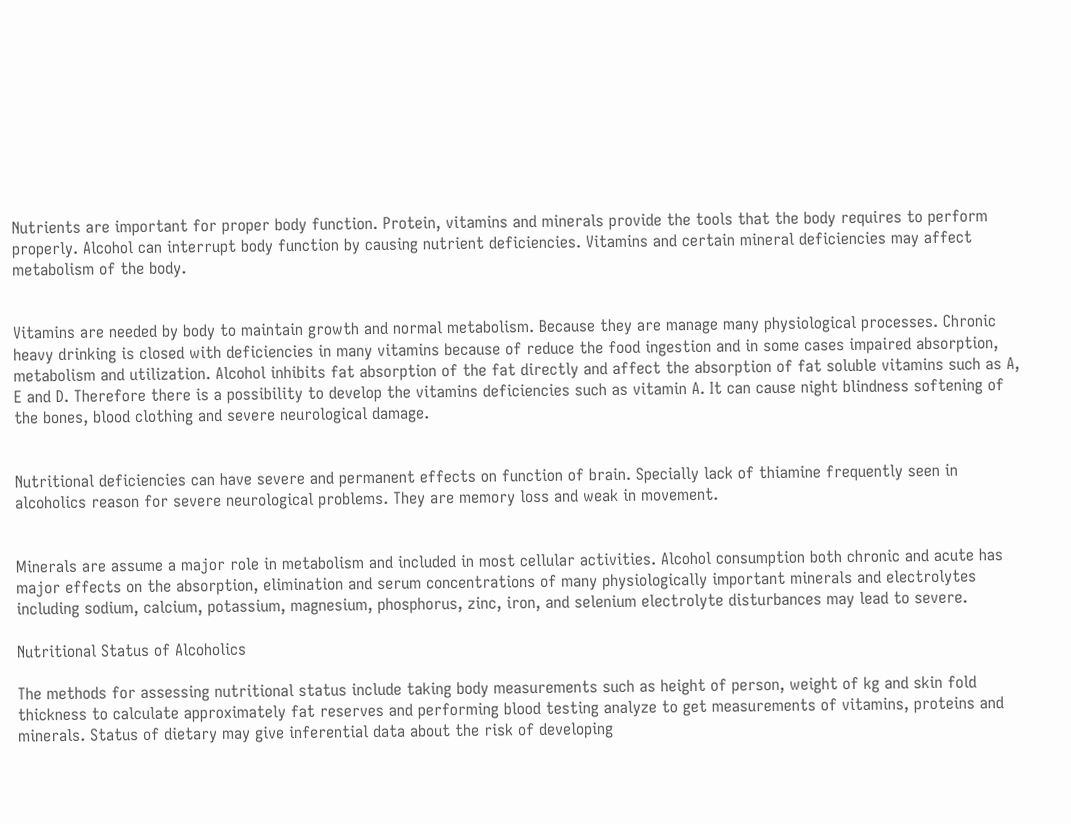Nutrients are important for proper body function. Protein, vitamins and minerals provide the tools that the body requires to perform properly. Alcohol can interrupt body function by causing nutrient deficiencies. Vitamins and certain mineral deficiencies may affect metabolism of the body.


Vitamins are needed by body to maintain growth and normal metabolism. Because they are manage many physiological processes. Chronic heavy drinking is closed with deficiencies in many vitamins because of reduce the food ingestion and in some cases impaired absorption, metabolism and utilization. Alcohol inhibits fat absorption of the fat directly and affect the absorption of fat soluble vitamins such as A, E and D. Therefore there is a possibility to develop the vitamins deficiencies such as vitamin A. It can cause night blindness softening of the bones, blood clothing and severe neurological damage.


Nutritional deficiencies can have severe and permanent effects on function of brain. Specially lack of thiamine frequently seen in alcoholics reason for severe neurological problems. They are memory loss and weak in movement.


Minerals are assume a major role in metabolism and included in most cellular activities. Alcohol consumption both chronic and acute has major effects on the absorption, elimination and serum concentrations of many physiologically important minerals and electrolytes including sodium, calcium, potassium, magnesium, phosphorus, zinc, iron, and selenium electrolyte disturbances may lead to severe.

Nutritional Status of Alcoholics

The methods for assessing nutritional status include taking body measurements such as height of person, weight of kg and skin fold thickness to calculate approximately fat reserves and performing blood testing analyze to get measurements of vitamins, proteins and minerals. Status of dietary may give inferential data about the risk of developing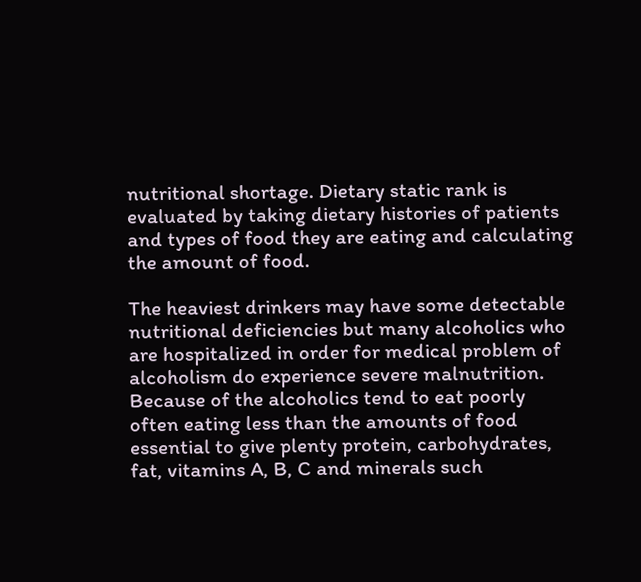nutritional shortage. Dietary static rank is evaluated by taking dietary histories of patients and types of food they are eating and calculating the amount of food.

The heaviest drinkers may have some detectable nutritional deficiencies but many alcoholics who are hospitalized in order for medical problem of alcoholism do experience severe malnutrition. Because of the alcoholics tend to eat poorly often eating less than the amounts of food essential to give plenty protein, carbohydrates, fat, vitamins A, B, C and minerals such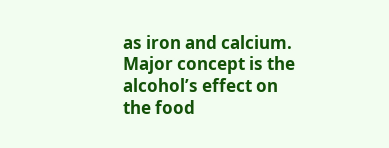as iron and calcium. Major concept is the alcohol’s effect on the food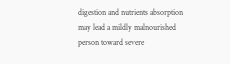digestion and nutrients absorption may lead a mildly malnourished person toward severe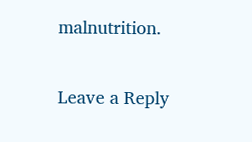malnutrition.


Leave a Reply